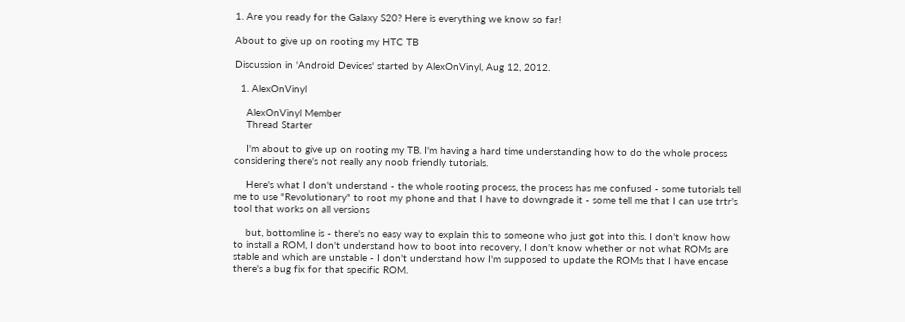1. Are you ready for the Galaxy S20? Here is everything we know so far!

About to give up on rooting my HTC TB

Discussion in 'Android Devices' started by AlexOnVinyl, Aug 12, 2012.

  1. AlexOnVinyl

    AlexOnVinyl Member
    Thread Starter

    I'm about to give up on rooting my TB. I'm having a hard time understanding how to do the whole process considering there's not really any noob friendly tutorials.

    Here's what I don't understand - the whole rooting process, the process has me confused - some tutorials tell me to use "Revolutionary" to root my phone and that I have to downgrade it - some tell me that I can use trtr's tool that works on all versions

    but, bottomline is - there's no easy way to explain this to someone who just got into this. I don't know how to install a ROM, I don't understand how to boot into recovery, I don't know whether or not what ROMs are stable and which are unstable - I don't understand how I'm supposed to update the ROMs that I have encase there's a bug fix for that specific ROM.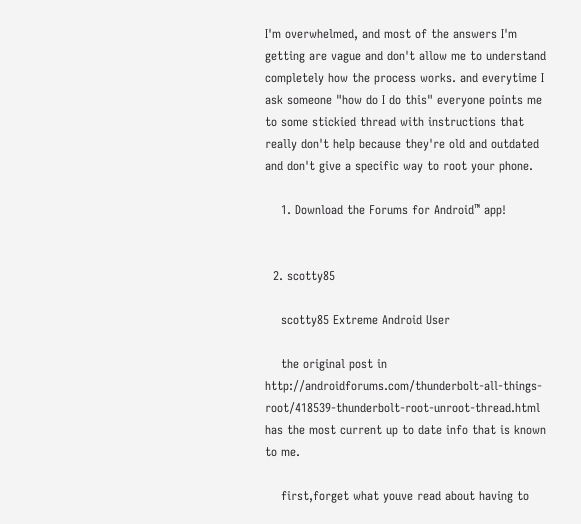I'm overwhelmed, and most of the answers I'm getting are vague and don't allow me to understand completely how the process works. and everytime I ask someone "how do I do this" everyone points me to some stickied thread with instructions that really don't help because they're old and outdated and don't give a specific way to root your phone.

    1. Download the Forums for Android™ app!


  2. scotty85

    scotty85 Extreme Android User

    the original post in http://androidforums.com/thunderbolt-all-things-root/418539-thunderbolt-root-unroot-thread.html has the most current up to date info that is known to me.

    first,forget what youve read about having to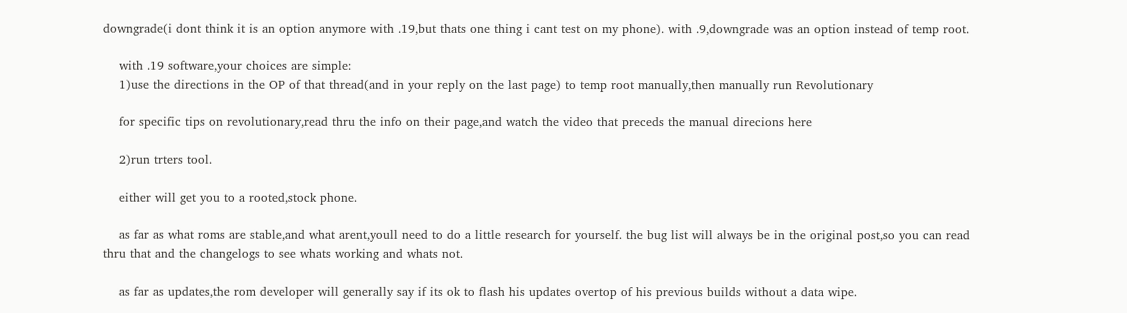downgrade(i dont think it is an option anymore with .19,but thats one thing i cant test on my phone). with .9,downgrade was an option instead of temp root.

    with .19 software,your choices are simple:
    1)use the directions in the OP of that thread(and in your reply on the last page) to temp root manually,then manually run Revolutionary

    for specific tips on revolutionary,read thru the info on their page,and watch the video that preceds the manual direcions here

    2)run trters tool.

    either will get you to a rooted,stock phone.

    as far as what roms are stable,and what arent,youll need to do a little research for yourself. the bug list will always be in the original post,so you can read thru that and the changelogs to see whats working and whats not.

    as far as updates,the rom developer will generally say if its ok to flash his updates overtop of his previous builds without a data wipe.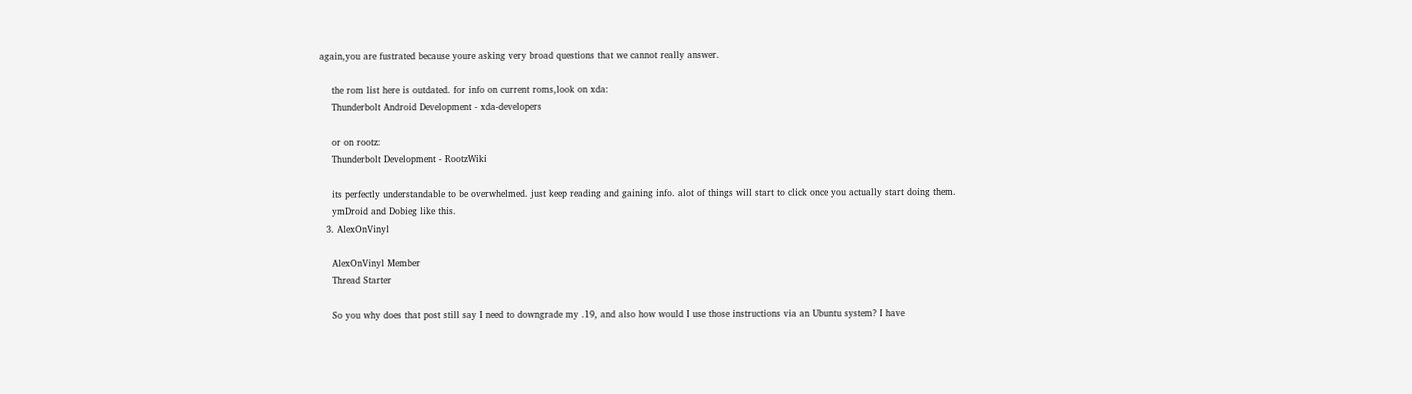again,you are fustrated because youre asking very broad questions that we cannot really answer.

    the rom list here is outdated. for info on current roms,look on xda:
    Thunderbolt Android Development - xda-developers

    or on rootz:
    Thunderbolt Development - RootzWiki

    its perfectly understandable to be overwhelmed. just keep reading and gaining info. alot of things will start to click once you actually start doing them.
    ymDroid and Dobieg like this.
  3. AlexOnVinyl

    AlexOnVinyl Member
    Thread Starter

    So you why does that post still say I need to downgrade my .19, and also how would I use those instructions via an Ubuntu system? I have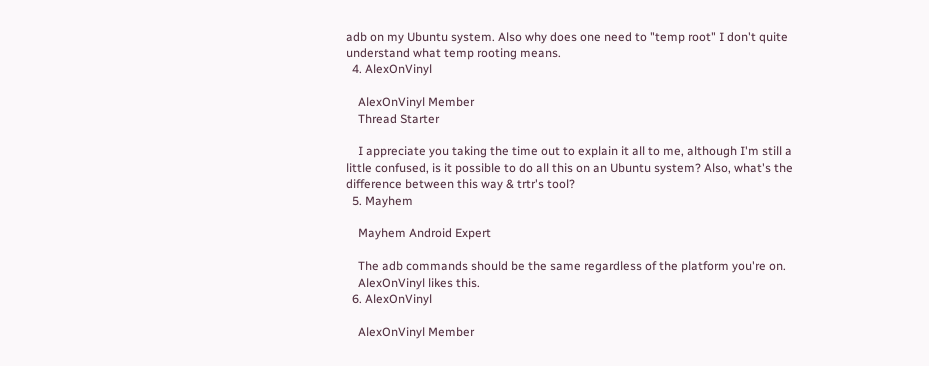adb on my Ubuntu system. Also why does one need to "temp root" I don't quite understand what temp rooting means.
  4. AlexOnVinyl

    AlexOnVinyl Member
    Thread Starter

    I appreciate you taking the time out to explain it all to me, although I'm still a little confused, is it possible to do all this on an Ubuntu system? Also, what's the difference between this way & trtr's tool?
  5. Mayhem

    Mayhem Android Expert

    The adb commands should be the same regardless of the platform you're on.
    AlexOnVinyl likes this.
  6. AlexOnVinyl

    AlexOnVinyl Member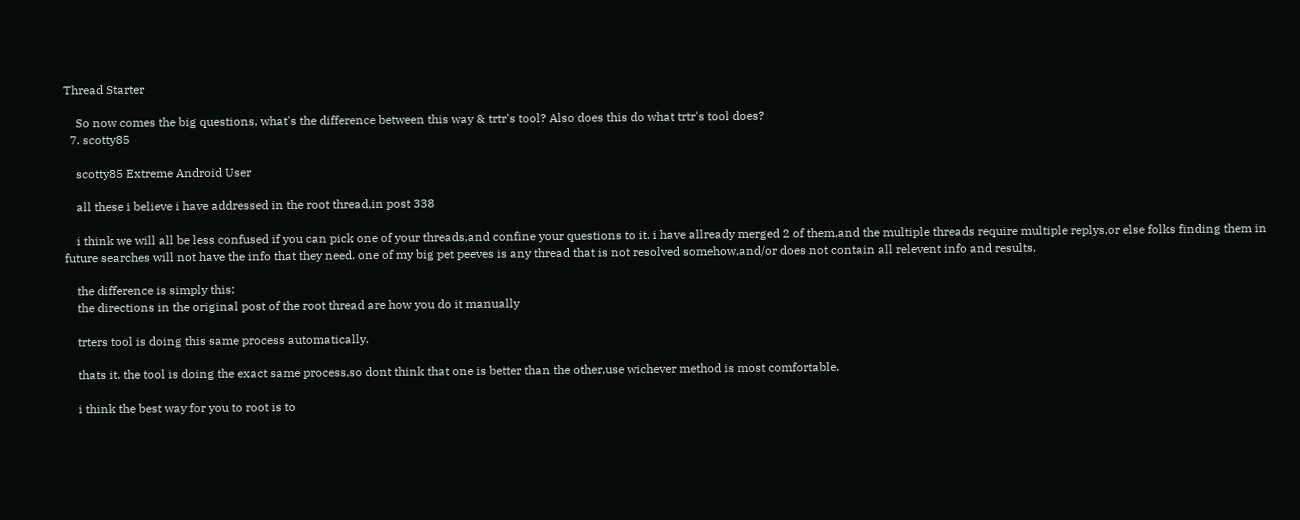Thread Starter

    So now comes the big questions, what's the difference between this way & trtr's tool? Also does this do what trtr's tool does?
  7. scotty85

    scotty85 Extreme Android User

    all these i believe i have addressed in the root thread,in post 338

    i think we will all be less confused if you can pick one of your threads,and confine your questions to it. i have allready merged 2 of them,and the multiple threads require multiple replys,or else folks finding them in future searches will not have the info that they need. one of my big pet peeves is any thread that is not resolved somehow,and/or does not contain all relevent info and results.

    the difference is simply this:
    the directions in the original post of the root thread are how you do it manually

    trters tool is doing this same process automatically.

    thats it. the tool is doing the exact same process,so dont think that one is better than the other,use wichever method is most comfortable.

    i think the best way for you to root is to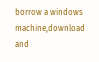borrow a windows machine,download and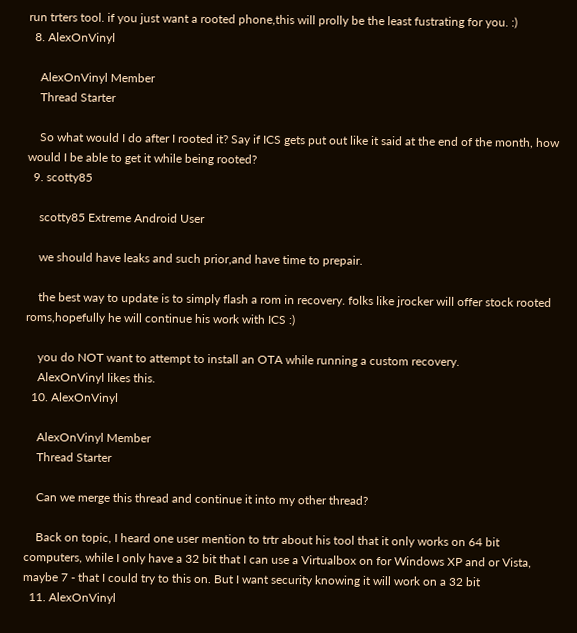run trters tool. if you just want a rooted phone,this will prolly be the least fustrating for you. :)
  8. AlexOnVinyl

    AlexOnVinyl Member
    Thread Starter

    So what would I do after I rooted it? Say if ICS gets put out like it said at the end of the month, how would I be able to get it while being rooted?
  9. scotty85

    scotty85 Extreme Android User

    we should have leaks and such prior,and have time to prepair.

    the best way to update is to simply flash a rom in recovery. folks like jrocker will offer stock rooted roms,hopefully he will continue his work with ICS :)

    you do NOT want to attempt to install an OTA while running a custom recovery.
    AlexOnVinyl likes this.
  10. AlexOnVinyl

    AlexOnVinyl Member
    Thread Starter

    Can we merge this thread and continue it into my other thread?

    Back on topic, I heard one user mention to trtr about his tool that it only works on 64 bit computers, while I only have a 32 bit that I can use a Virtualbox on for Windows XP and or Vista, maybe 7 - that I could try to this on. But I want security knowing it will work on a 32 bit
  11. AlexOnVinyl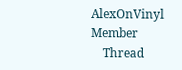AlexOnVinyl Member
    Thread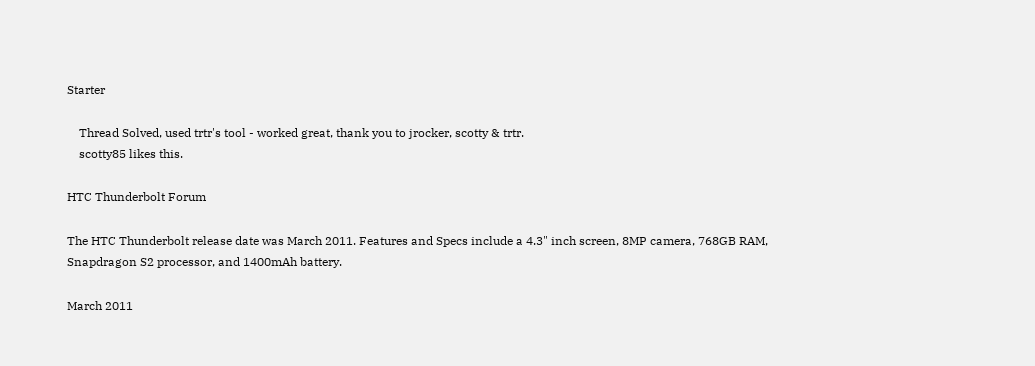Starter

    Thread Solved, used trtr's tool - worked great, thank you to jrocker, scotty & trtr.
    scotty85 likes this.

HTC Thunderbolt Forum

The HTC Thunderbolt release date was March 2011. Features and Specs include a 4.3" inch screen, 8MP camera, 768GB RAM, Snapdragon S2 processor, and 1400mAh battery.

March 2011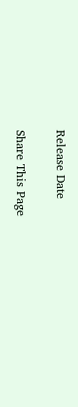Release Date

Share This Page